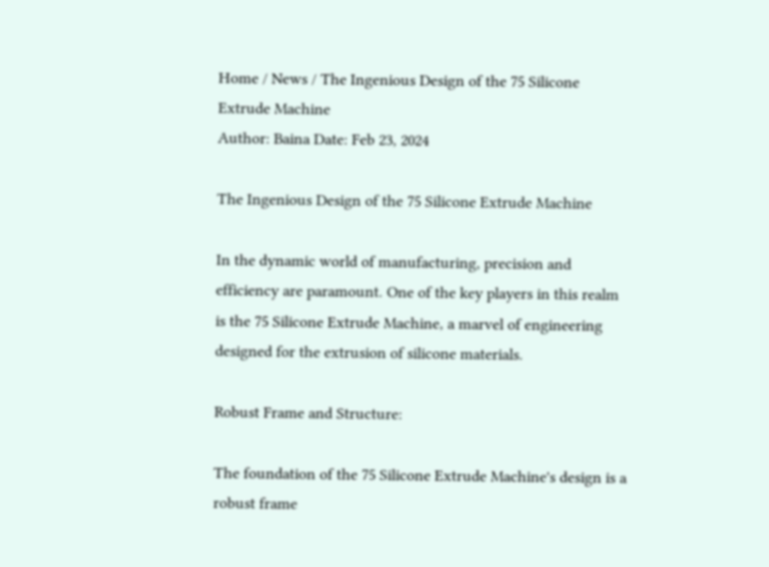Home / News / The Ingenious Design of the 75 Silicone Extrude Machine
Author: Baina Date: Feb 23, 2024

The Ingenious Design of the 75 Silicone Extrude Machine

In the dynamic world of manufacturing, precision and efficiency are paramount. One of the key players in this realm is the 75 Silicone Extrude Machine, a marvel of engineering designed for the extrusion of silicone materials.

Robust Frame and Structure:

The foundation of the 75 Silicone Extrude Machine's design is a robust frame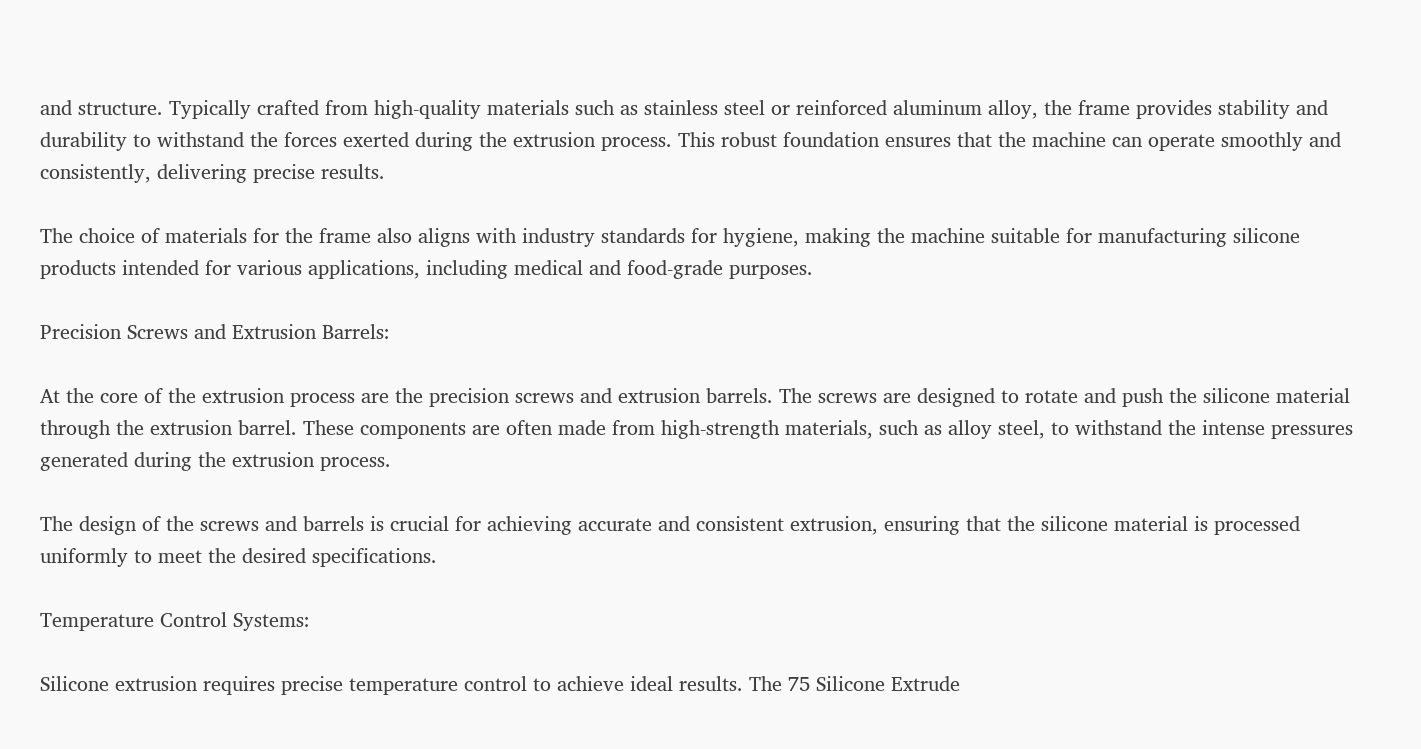and structure. Typically crafted from high-quality materials such as stainless steel or reinforced aluminum alloy, the frame provides stability and durability to withstand the forces exerted during the extrusion process. This robust foundation ensures that the machine can operate smoothly and consistently, delivering precise results.

The choice of materials for the frame also aligns with industry standards for hygiene, making the machine suitable for manufacturing silicone products intended for various applications, including medical and food-grade purposes.

Precision Screws and Extrusion Barrels:

At the core of the extrusion process are the precision screws and extrusion barrels. The screws are designed to rotate and push the silicone material through the extrusion barrel. These components are often made from high-strength materials, such as alloy steel, to withstand the intense pressures generated during the extrusion process.

The design of the screws and barrels is crucial for achieving accurate and consistent extrusion, ensuring that the silicone material is processed uniformly to meet the desired specifications.

Temperature Control Systems:

Silicone extrusion requires precise temperature control to achieve ideal results. The 75 Silicone Extrude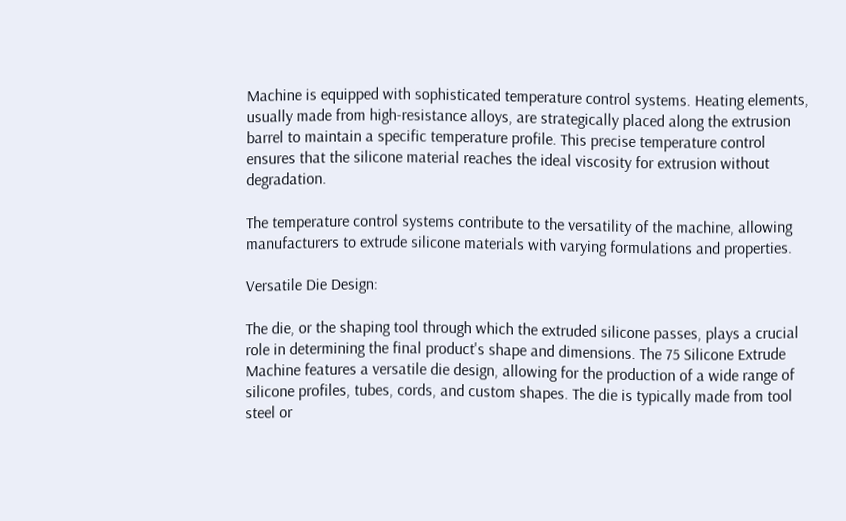Machine is equipped with sophisticated temperature control systems. Heating elements, usually made from high-resistance alloys, are strategically placed along the extrusion barrel to maintain a specific temperature profile. This precise temperature control ensures that the silicone material reaches the ideal viscosity for extrusion without degradation.

The temperature control systems contribute to the versatility of the machine, allowing manufacturers to extrude silicone materials with varying formulations and properties.

Versatile Die Design:

The die, or the shaping tool through which the extruded silicone passes, plays a crucial role in determining the final product's shape and dimensions. The 75 Silicone Extrude Machine features a versatile die design, allowing for the production of a wide range of silicone profiles, tubes, cords, and custom shapes. The die is typically made from tool steel or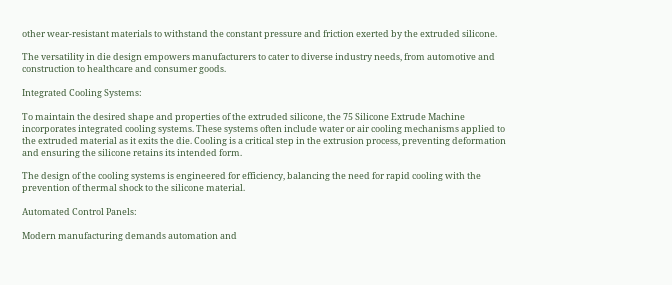other wear-resistant materials to withstand the constant pressure and friction exerted by the extruded silicone.

The versatility in die design empowers manufacturers to cater to diverse industry needs, from automotive and construction to healthcare and consumer goods.

Integrated Cooling Systems:

To maintain the desired shape and properties of the extruded silicone, the 75 Silicone Extrude Machine incorporates integrated cooling systems. These systems often include water or air cooling mechanisms applied to the extruded material as it exits the die. Cooling is a critical step in the extrusion process, preventing deformation and ensuring the silicone retains its intended form.

The design of the cooling systems is engineered for efficiency, balancing the need for rapid cooling with the prevention of thermal shock to the silicone material.

Automated Control Panels:

Modern manufacturing demands automation and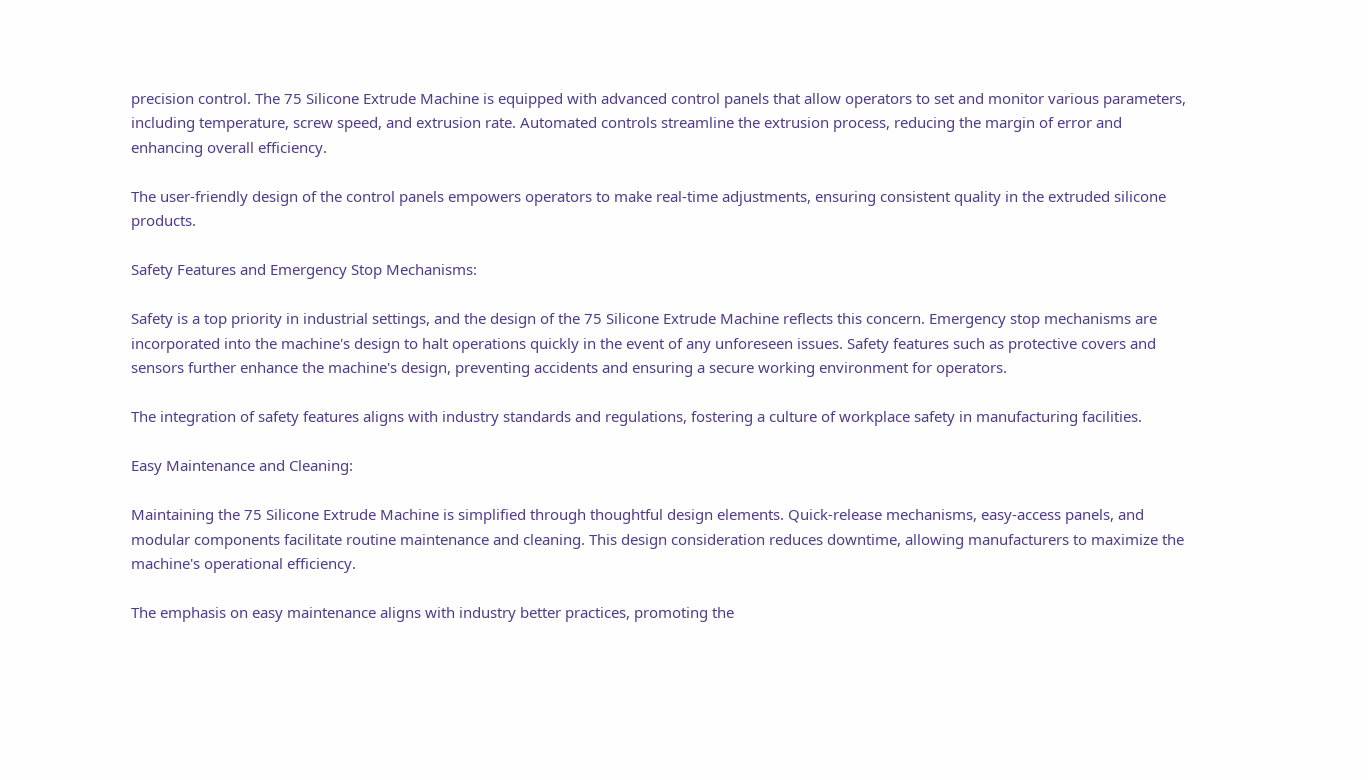precision control. The 75 Silicone Extrude Machine is equipped with advanced control panels that allow operators to set and monitor various parameters, including temperature, screw speed, and extrusion rate. Automated controls streamline the extrusion process, reducing the margin of error and enhancing overall efficiency.

The user-friendly design of the control panels empowers operators to make real-time adjustments, ensuring consistent quality in the extruded silicone products.

Safety Features and Emergency Stop Mechanisms:

Safety is a top priority in industrial settings, and the design of the 75 Silicone Extrude Machine reflects this concern. Emergency stop mechanisms are incorporated into the machine's design to halt operations quickly in the event of any unforeseen issues. Safety features such as protective covers and sensors further enhance the machine's design, preventing accidents and ensuring a secure working environment for operators.

The integration of safety features aligns with industry standards and regulations, fostering a culture of workplace safety in manufacturing facilities.

Easy Maintenance and Cleaning:

Maintaining the 75 Silicone Extrude Machine is simplified through thoughtful design elements. Quick-release mechanisms, easy-access panels, and modular components facilitate routine maintenance and cleaning. This design consideration reduces downtime, allowing manufacturers to maximize the machine's operational efficiency.

The emphasis on easy maintenance aligns with industry better practices, promoting the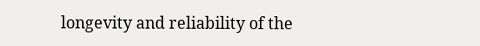longevity and reliability of the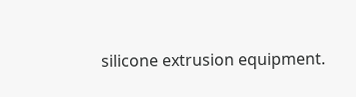silicone extrusion equipment.